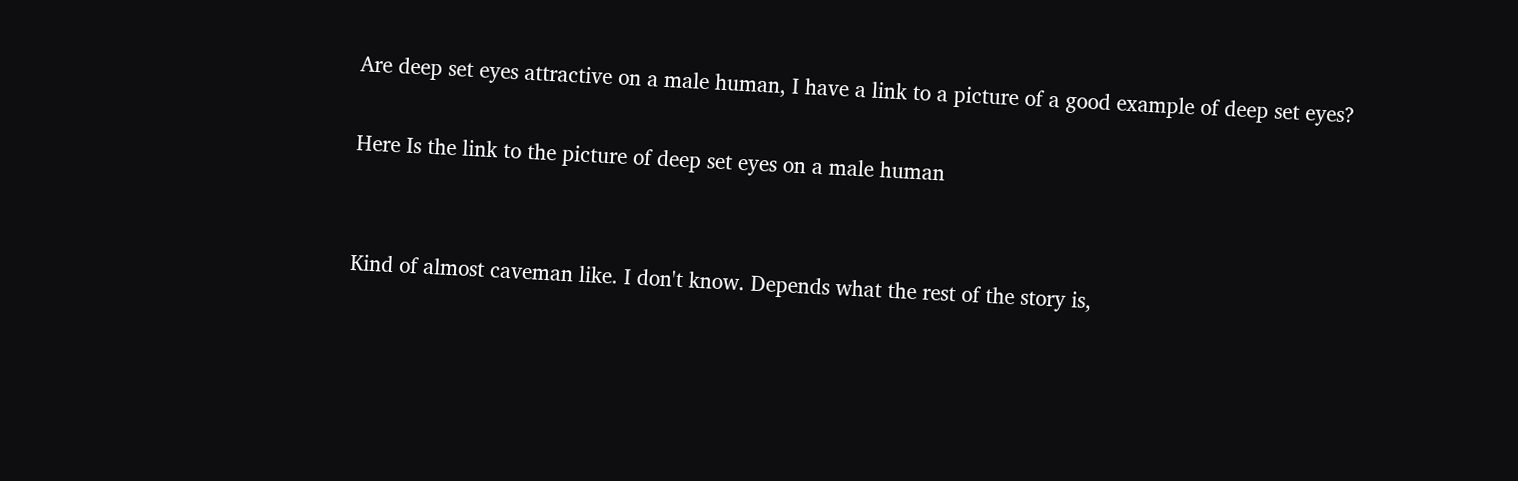Are deep set eyes attractive on a male human, I have a link to a picture of a good example of deep set eyes?

Here Is the link to the picture of deep set eyes on a male human


Kind of almost caveman like. I don't know. Depends what the rest of the story is,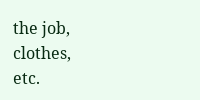the job, clothes, etc.